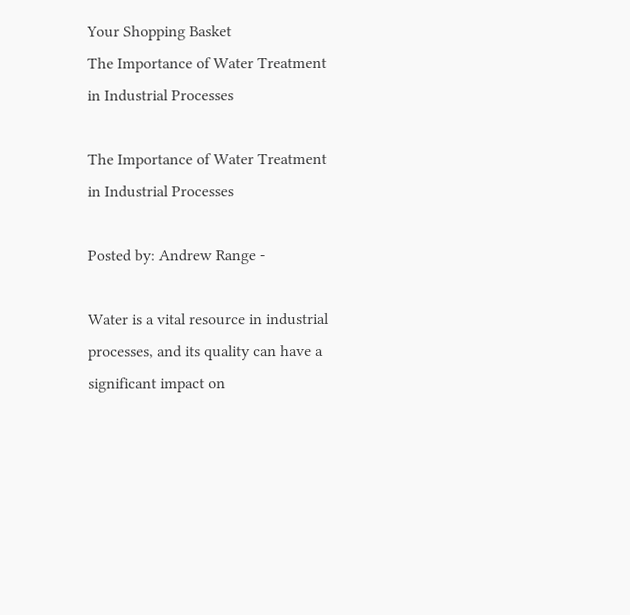Your Shopping Basket
The Importance of Water Treatment in Industrial Processes

The Importance of Water Treatment in Industrial Processes

Posted by: Andrew Range -

Water is a vital resource in industrial processes, and its quality can have a significant impact on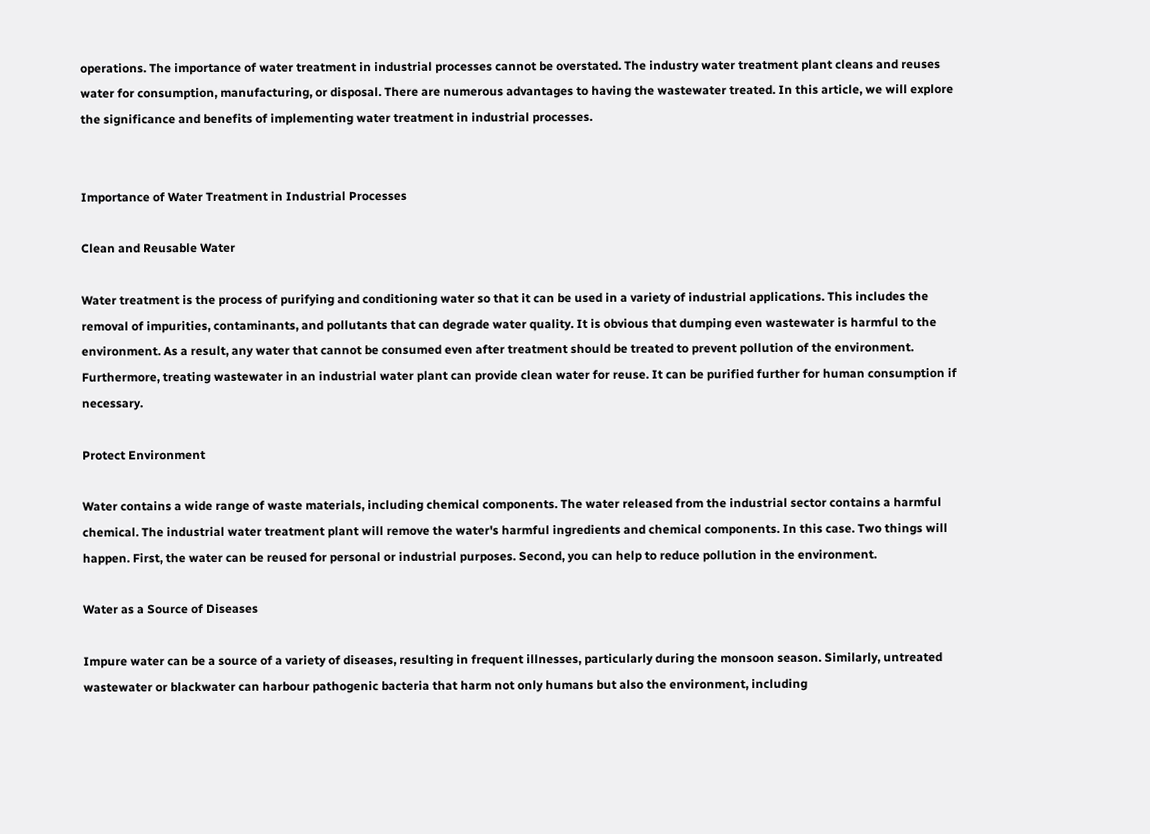operations. The importance of water treatment in industrial processes cannot be overstated. The industry water treatment plant cleans and reuses water for consumption, manufacturing, or disposal. There are numerous advantages to having the wastewater treated. In this article, we will explore the significance and benefits of implementing water treatment in industrial processes.


Importance of Water Treatment in Industrial Processes

Clean and Reusable Water

Water treatment is the process of purifying and conditioning water so that it can be used in a variety of industrial applications. This includes the removal of impurities, contaminants, and pollutants that can degrade water quality. It is obvious that dumping even wastewater is harmful to the environment. As a result, any water that cannot be consumed even after treatment should be treated to prevent pollution of the environment. Furthermore, treating wastewater in an industrial water plant can provide clean water for reuse. It can be purified further for human consumption if necessary.

Protect Environment

Water contains a wide range of waste materials, including chemical components. The water released from the industrial sector contains a harmful chemical. The industrial water treatment plant will remove the water's harmful ingredients and chemical components. In this case. Two things will happen. First, the water can be reused for personal or industrial purposes. Second, you can help to reduce pollution in the environment.

Water as a Source of Diseases

Impure water can be a source of a variety of diseases, resulting in frequent illnesses, particularly during the monsoon season. Similarly, untreated wastewater or blackwater can harbour pathogenic bacteria that harm not only humans but also the environment, including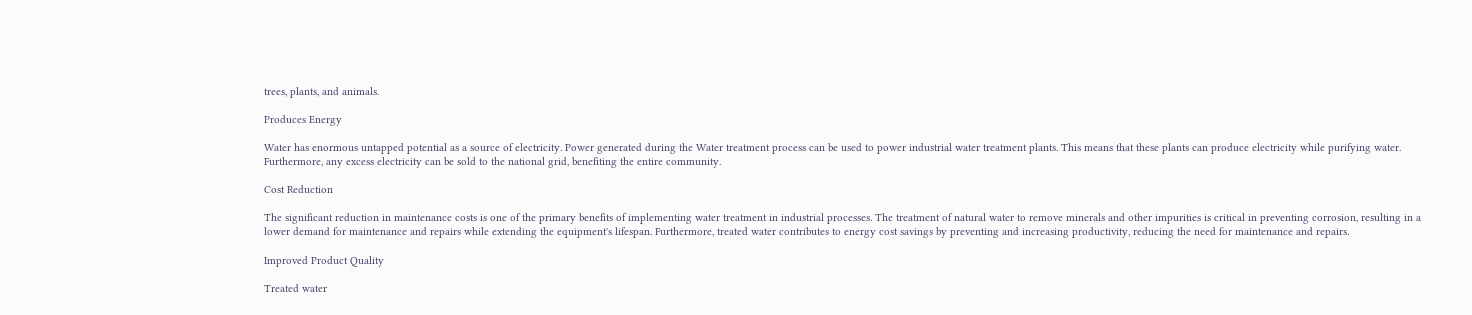trees, plants, and animals.

Produces Energy

Water has enormous untapped potential as a source of electricity. Power generated during the Water treatment process can be used to power industrial water treatment plants. This means that these plants can produce electricity while purifying water. Furthermore, any excess electricity can be sold to the national grid, benefiting the entire community.

Cost Reduction

The significant reduction in maintenance costs is one of the primary benefits of implementing water treatment in industrial processes. The treatment of natural water to remove minerals and other impurities is critical in preventing corrosion, resulting in a lower demand for maintenance and repairs while extending the equipment's lifespan. Furthermore, treated water contributes to energy cost savings by preventing and increasing productivity, reducing the need for maintenance and repairs.

Improved Product Quality

Treated water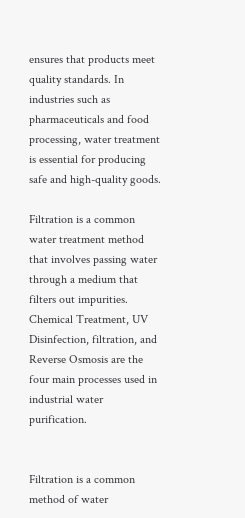ensures that products meet quality standards. In industries such as pharmaceuticals and food processing, water treatment is essential for producing safe and high-quality goods.

Filtration is a common water treatment method that involves passing water through a medium that filters out impurities. Chemical Treatment, UV Disinfection, filtration, and Reverse Osmosis are the four main processes used in industrial water purification.


Filtration is a common method of water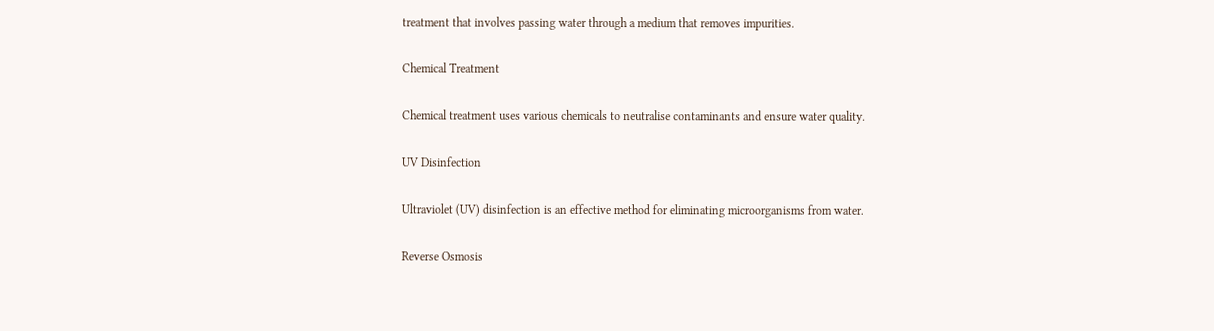treatment that involves passing water through a medium that removes impurities.

Chemical Treatment

Chemical treatment uses various chemicals to neutralise contaminants and ensure water quality.

UV Disinfection

Ultraviolet (UV) disinfection is an effective method for eliminating microorganisms from water.

Reverse Osmosis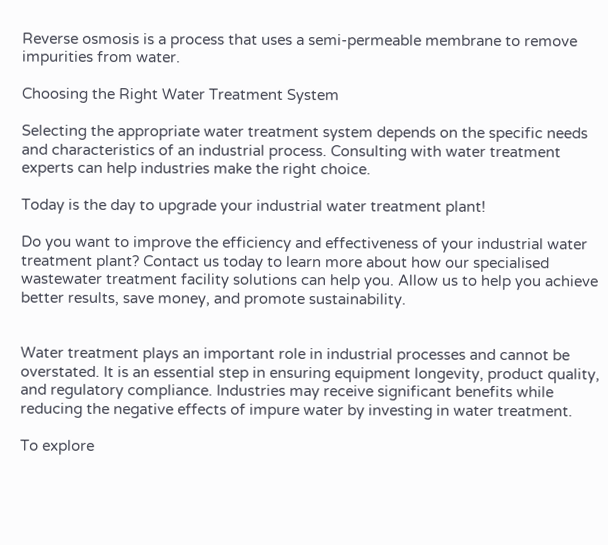Reverse osmosis is a process that uses a semi-permeable membrane to remove impurities from water.

Choosing the Right Water Treatment System

Selecting the appropriate water treatment system depends on the specific needs and characteristics of an industrial process. Consulting with water treatment experts can help industries make the right choice.

Today is the day to upgrade your industrial water treatment plant!

Do you want to improve the efficiency and effectiveness of your industrial water treatment plant? Contact us today to learn more about how our specialised wastewater treatment facility solutions can help you. Allow us to help you achieve better results, save money, and promote sustainability.


Water treatment plays an important role in industrial processes and cannot be overstated. It is an essential step in ensuring equipment longevity, product quality, and regulatory compliance. Industries may receive significant benefits while reducing the negative effects of impure water by investing in water treatment.

To explore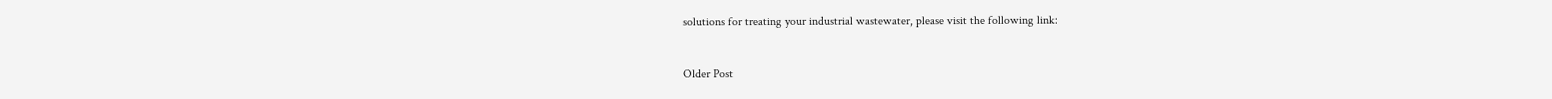solutions for treating your industrial wastewater, please visit the following link:


Older Post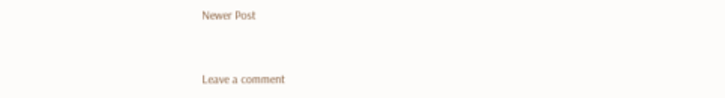Newer Post


Leave a comment